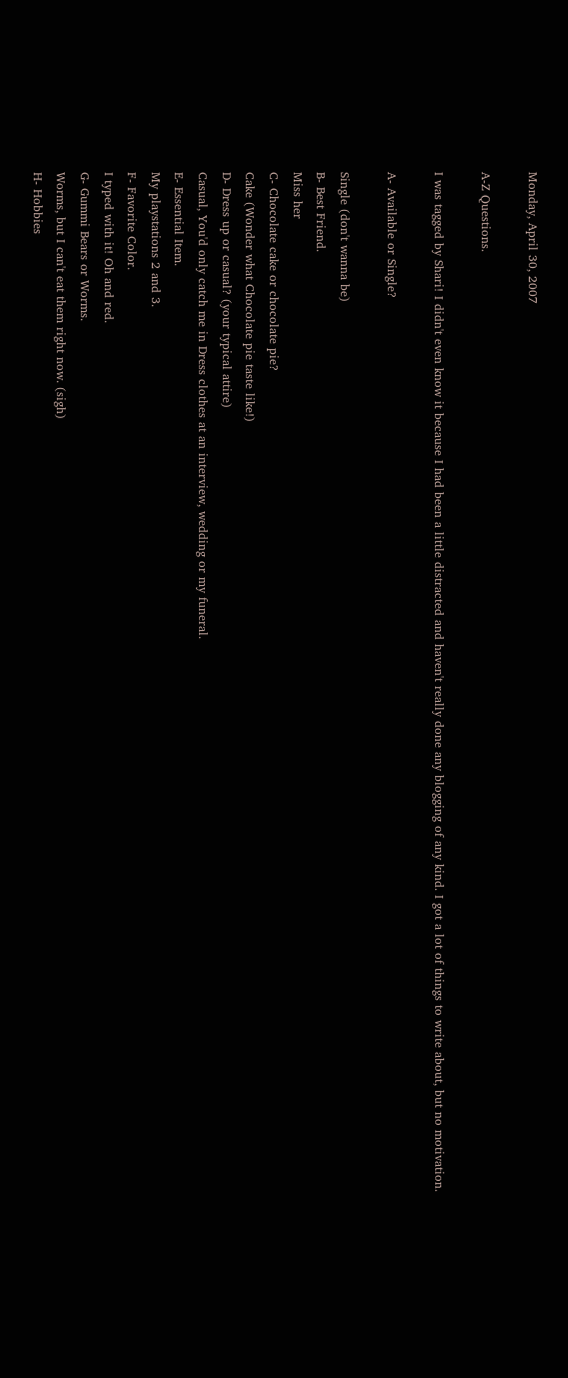Monday, April 30, 2007

A-Z Questions.

I was tagged by Shari! I didn't even know it because I had been a little distracted and haven't really done any blogging of any kind. I got a lot of things to write about, but no motivation.

A- Available or Single?

Single (don't wanna be)
B- Best Friend.
Miss her
C- Chocolate cake or chocolate pie?
Cake (Wonder what Chocolate pie taste like!)
D- Dress up or casual? (your typical attire)
Casual, You'd only catch me in Dress clothes at an interview, wedding or my funeral.
E- Essential Item.
My playstations 2 and 3.
F- Favorite Color.
I typed with it! Oh and red.
G- Gummi Bears or Worms.
Worms, but I can't eat them right now. (sigh)
H- Hobbies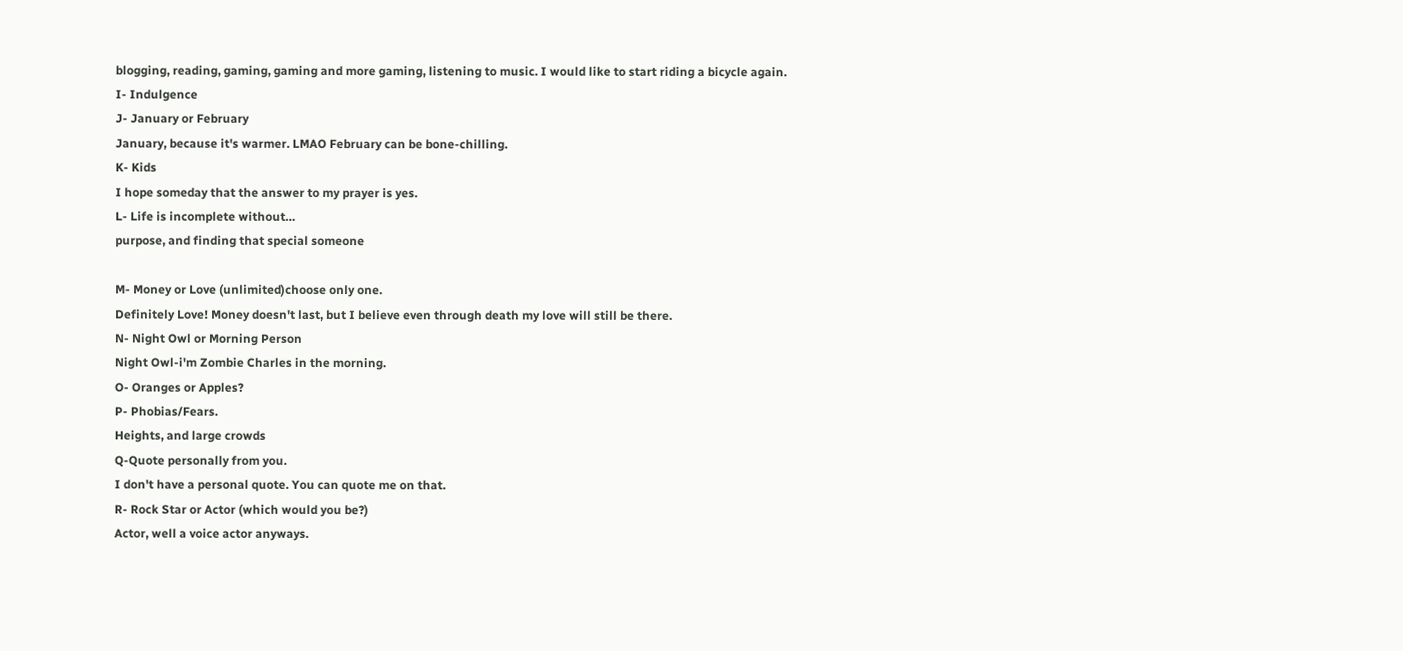blogging, reading, gaming, gaming and more gaming, listening to music. I would like to start riding a bicycle again.
I- Indulgence
J- January or February
January, because it's warmer. LMAO February can be bone-chilling.
K- Kids
I hope someday that the answer to my prayer is yes.
L- Life is incomplete without…
purpose, and finding that special someone

M- Money or Love (unlimited)choose only one.
Definitely Love! Money doesn't last, but I believe even through death my love will still be there.
N- Night Owl or Morning Person
Night Owl-i'm Zombie Charles in the morning.
O- Oranges or Apples?
P- Phobias/Fears.
Heights, and large crowds
Q-Quote personally from you.
I don't have a personal quote. You can quote me on that.
R- Rock Star or Actor (which would you be?)
Actor, well a voice actor anyways.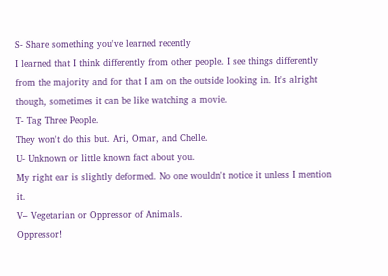S- Share something you've learned recently
I learned that I think differently from other people. I see things differently from the majority and for that I am on the outside looking in. It's alright though, sometimes it can be like watching a movie.
T- Tag Three People.
They won't do this but. Ari, Omar, and Chelle.
U- Unknown or little known fact about you.
My right ear is slightly deformed. No one wouldn't notice it unless I mention it.
V– Vegetarian or Oppressor of Animals.
Oppressor!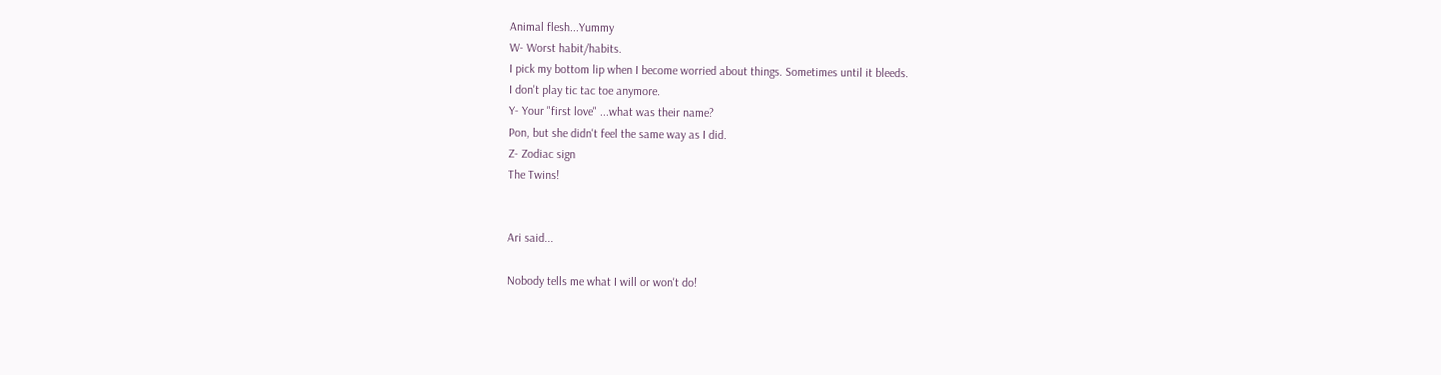Animal flesh...Yummy
W- Worst habit/habits.
I pick my bottom lip when I become worried about things. Sometimes until it bleeds.
I don't play tic tac toe anymore.
Y- Your "first love" ...what was their name?
Pon, but she didn't feel the same way as I did.
Z- Zodiac sign
The Twins!


Ari said...

Nobody tells me what I will or won't do!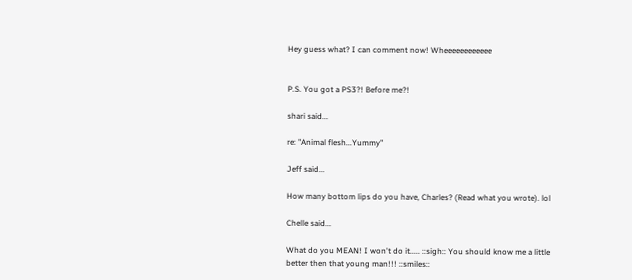Hey guess what? I can comment now! Wheeeeeeeeeeee


P.S. You got a PS3?! Before me?!

shari said...

re: "Animal flesh...Yummy"

Jeff said...

How many bottom lips do you have, Charles? (Read what you wrote). lol

Chelle said...

What do you MEAN! I won't do it..... ::sigh:: You should know me a little better then that young man!!! ::smiles::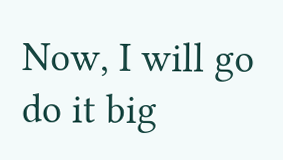Now, I will go do it big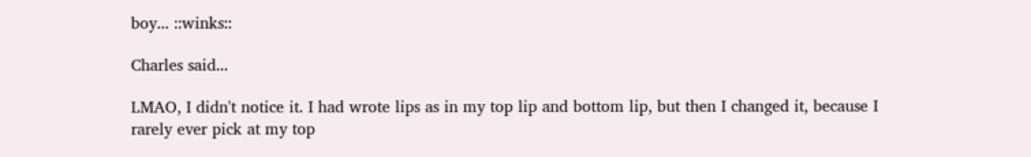boy... ::winks::

Charles said...

LMAO, I didn't notice it. I had wrote lips as in my top lip and bottom lip, but then I changed it, because I rarely ever pick at my top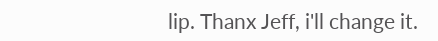lip. Thanx Jeff, i'll change it.